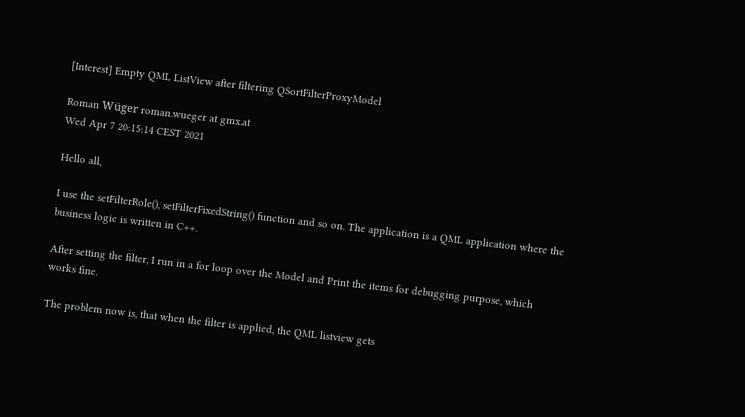[Interest] Empty QML ListView after filtering QSortFilterProxyModel

Roman Wüger roman.wueger at gmx.at
Wed Apr 7 20:15:14 CEST 2021

Hello all,

I use the setFilterRole(), setFilterFixedString() function and so on. The application is a QML application where the business logic is written in C++.

After setting the filter, I run in a for loop over the Model and Print the items for debugging purpose, which works fine.

The problem now is, that when the filter is applied, the QML listview gets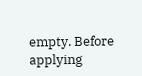empty. Before applying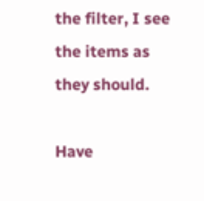the filter, I see the items as they should.

Have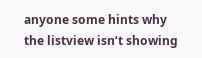anyone some hints why the listview isn‘t showing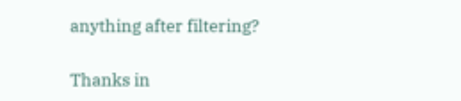anything after filtering?

Thanks in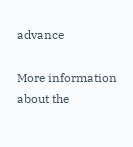advance

More information about the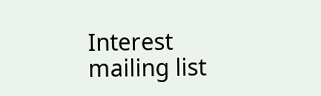Interest mailing list